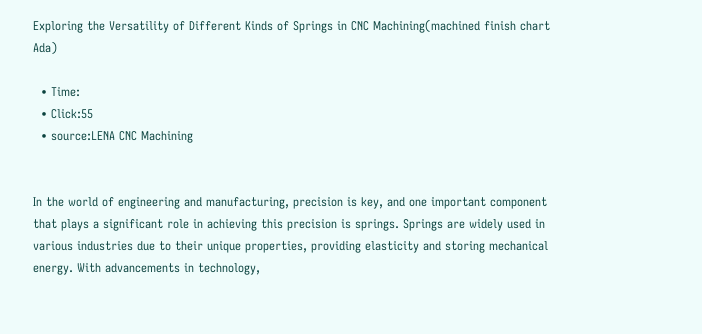Exploring the Versatility of Different Kinds of Springs in CNC Machining(machined finish chart Ada)

  • Time:
  • Click:55
  • source:LENA CNC Machining


In the world of engineering and manufacturing, precision is key, and one important component that plays a significant role in achieving this precision is springs. Springs are widely used in various industries due to their unique properties, providing elasticity and storing mechanical energy. With advancements in technology,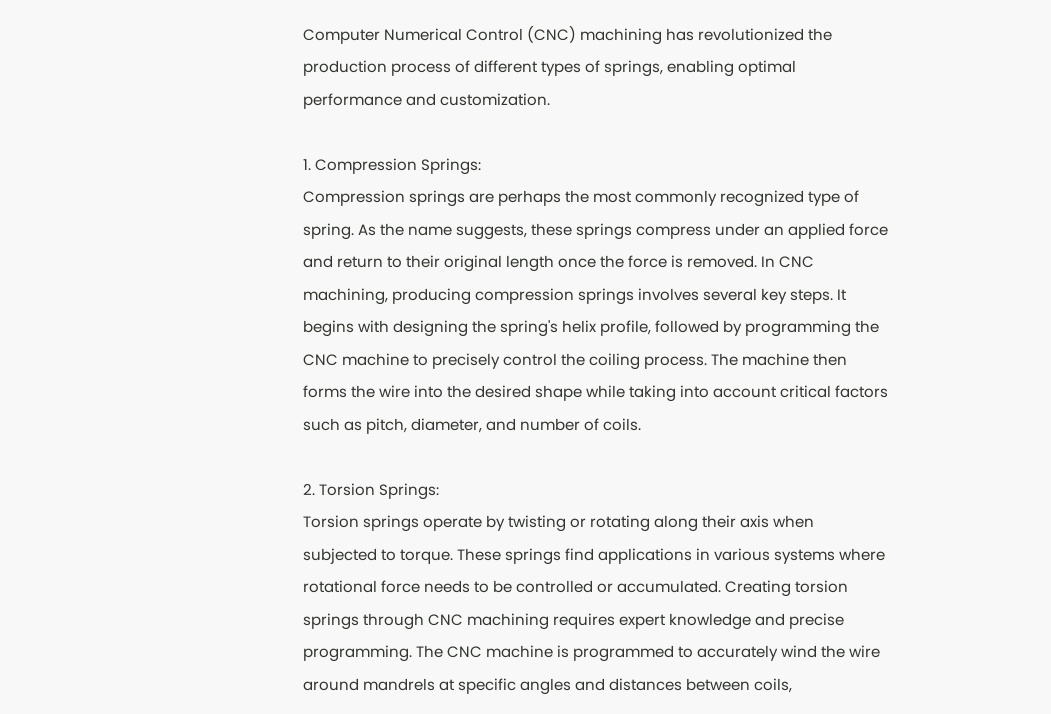Computer Numerical Control (CNC) machining has revolutionized the production process of different types of springs, enabling optimal performance and customization.

1. Compression Springs:
Compression springs are perhaps the most commonly recognized type of spring. As the name suggests, these springs compress under an applied force and return to their original length once the force is removed. In CNC machining, producing compression springs involves several key steps. It begins with designing the spring's helix profile, followed by programming the CNC machine to precisely control the coiling process. The machine then forms the wire into the desired shape while taking into account critical factors such as pitch, diameter, and number of coils.

2. Torsion Springs:
Torsion springs operate by twisting or rotating along their axis when subjected to torque. These springs find applications in various systems where rotational force needs to be controlled or accumulated. Creating torsion springs through CNC machining requires expert knowledge and precise programming. The CNC machine is programmed to accurately wind the wire around mandrels at specific angles and distances between coils,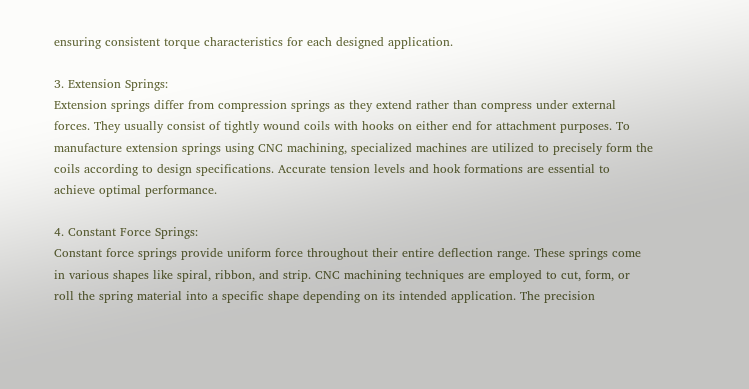ensuring consistent torque characteristics for each designed application.

3. Extension Springs:
Extension springs differ from compression springs as they extend rather than compress under external forces. They usually consist of tightly wound coils with hooks on either end for attachment purposes. To manufacture extension springs using CNC machining, specialized machines are utilized to precisely form the coils according to design specifications. Accurate tension levels and hook formations are essential to achieve optimal performance.

4. Constant Force Springs:
Constant force springs provide uniform force throughout their entire deflection range. These springs come in various shapes like spiral, ribbon, and strip. CNC machining techniques are employed to cut, form, or roll the spring material into a specific shape depending on its intended application. The precision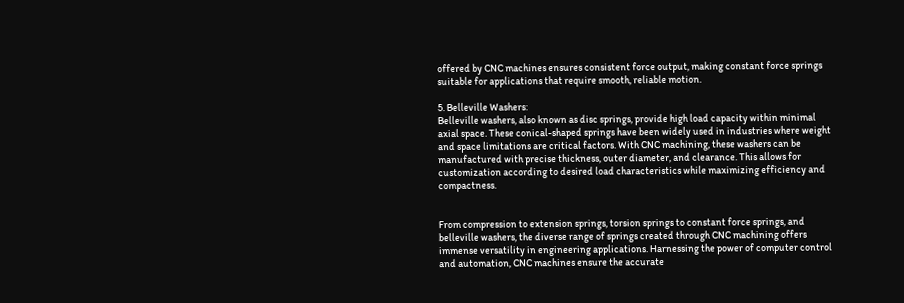offered by CNC machines ensures consistent force output, making constant force springs suitable for applications that require smooth, reliable motion.

5. Belleville Washers:
Belleville washers, also known as disc springs, provide high load capacity within minimal axial space. These conical-shaped springs have been widely used in industries where weight and space limitations are critical factors. With CNC machining, these washers can be manufactured with precise thickness, outer diameter, and clearance. This allows for customization according to desired load characteristics while maximizing efficiency and compactness.


From compression to extension springs, torsion springs to constant force springs, and belleville washers, the diverse range of springs created through CNC machining offers immense versatility in engineering applications. Harnessing the power of computer control and automation, CNC machines ensure the accurate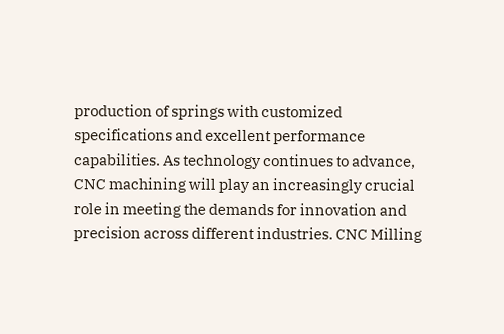production of springs with customized specifications and excellent performance capabilities. As technology continues to advance, CNC machining will play an increasingly crucial role in meeting the demands for innovation and precision across different industries. CNC Milling